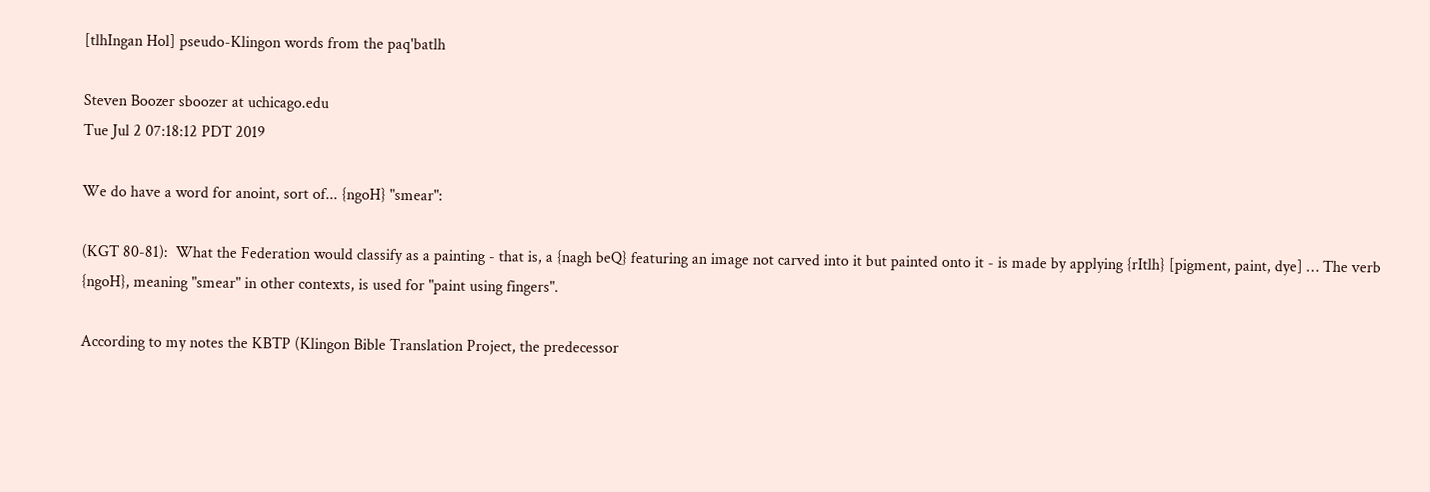[tlhIngan Hol] pseudo-Klingon words from the paq'batlh

Steven Boozer sboozer at uchicago.edu
Tue Jul 2 07:18:12 PDT 2019

We do have a word for anoint, sort of... {ngoH} "smear":

(KGT 80-81):  What the Federation would classify as a painting - that is, a {nagh beQ} featuring an image not carved into it but painted onto it - is made by applying {rItlh} [pigment, paint, dye] … The verb {ngoH}, meaning "smear" in other contexts, is used for "paint using fingers".

According to my notes the KBTP (Klingon Bible Translation Project, the predecessor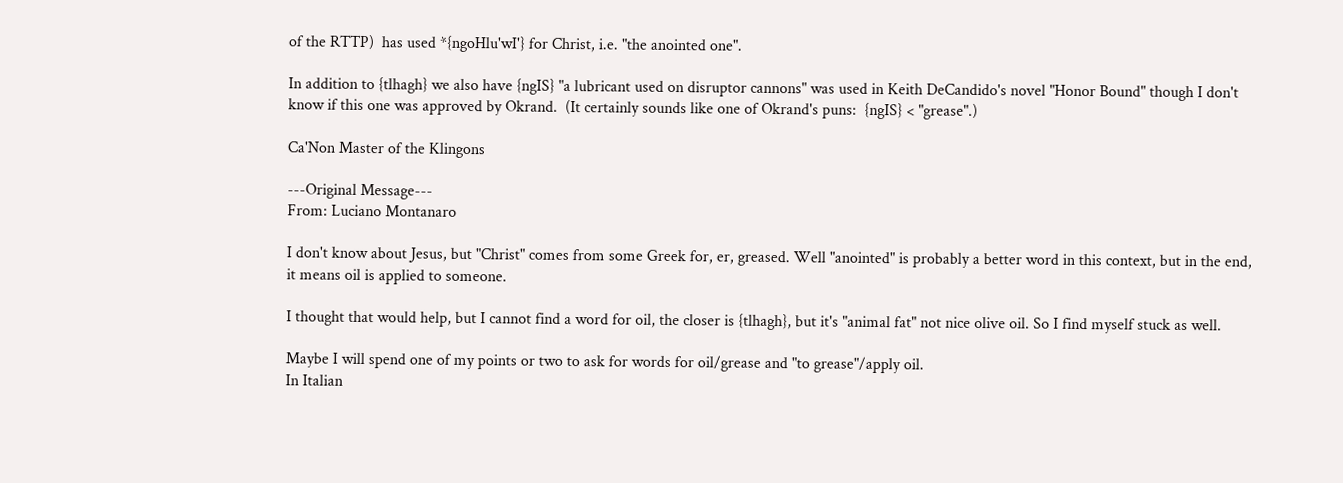of the RTTP)  has used *{ngoHlu'wI'} for Christ, i.e. "the anointed one".

In addition to {tlhagh} we also have {ngIS} "a lubricant used on disruptor cannons" was used in Keith DeCandido's novel "Honor Bound" though I don't know if this one was approved by Okrand.  (It certainly sounds like one of Okrand's puns:  {ngIS} < "grease".)

Ca'Non Master of the Klingons

---Original Message---
From: Luciano Montanaro

I don't know about Jesus, but "Christ" comes from some Greek for, er, greased. Well "anointed" is probably a better word in this context, but in the end, it means oil is applied to someone.

I thought that would help, but I cannot find a word for oil, the closer is {tlhagh}, but it's "animal fat" not nice olive oil. So I find myself stuck as well.

Maybe I will spend one of my points or two to ask for words for oil/grease and "to grease"/apply oil.
In Italian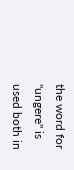the word for "ungere" is used both in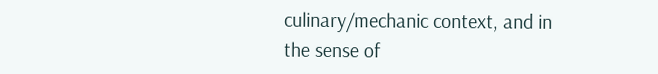culinary/mechanic context, and in the sense of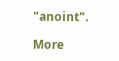"anoint".

More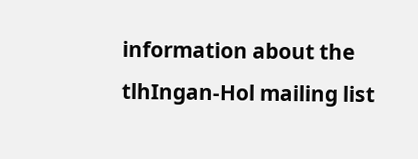information about the tlhIngan-Hol mailing list